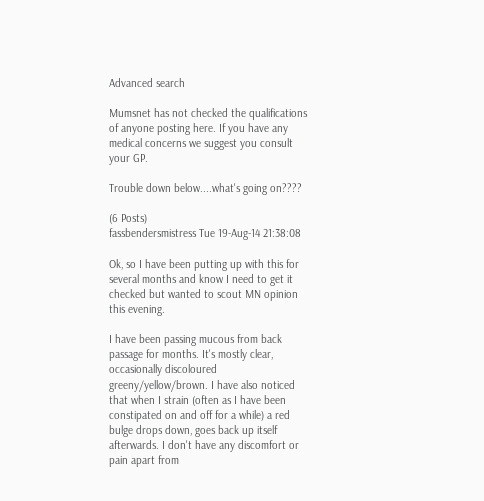Advanced search

Mumsnet has not checked the qualifications of anyone posting here. If you have any medical concerns we suggest you consult your GP.

Trouble down below....what's going on????

(6 Posts)
fassbendersmistress Tue 19-Aug-14 21:38:08

Ok, so I have been putting up with this for several months and know I need to get it checked but wanted to scout MN opinion this evening.

I have been passing mucous from back passage for months. It's mostly clear, occasionally discoloured greeny/yellow/brown. I have also noticed that when I strain (often as I have been constipated on and off for a while) a red bulge drops down, goes back up itself afterwards. I don't have any discomfort or pain apart from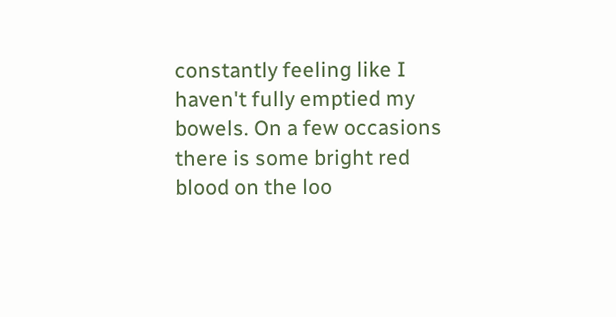constantly feeling like I haven't fully emptied my bowels. On a few occasions there is some bright red blood on the loo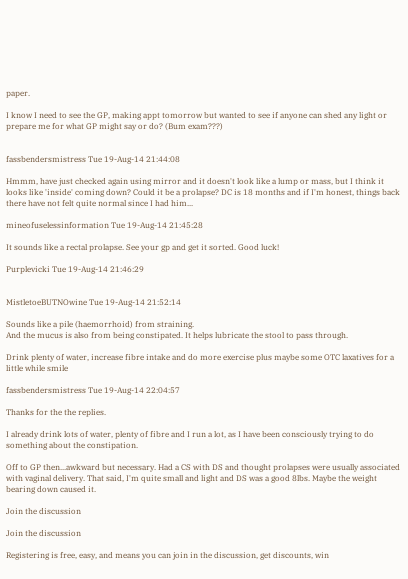paper.

I know I need to see the GP, making appt tomorrow but wanted to see if anyone can shed any light or prepare me for what GP might say or do? (Bum exam???)


fassbendersmistress Tue 19-Aug-14 21:44:08

Hmmm, have just checked again using mirror and it doesn't look like a lump or mass, but I think it looks like 'inside' coming down? Could it be a prolapse? DC is 18 months and if I'm honest, things back there have not felt quite normal since I had him...

mineofuselessinformation Tue 19-Aug-14 21:45:28

It sounds like a rectal prolapse. See your gp and get it sorted. Good luck!

Purplevicki Tue 19-Aug-14 21:46:29


MistletoeBUTNOwine Tue 19-Aug-14 21:52:14

Sounds like a pile (haemorrhoid) from straining.
And the mucus is also from being constipated. It helps lubricate the stool to pass through.

Drink plenty of water, increase fibre intake and do more exercise plus maybe some OTC laxatives for a little while smile

fassbendersmistress Tue 19-Aug-14 22:04:57

Thanks for the the replies.

I already drink lots of water, plenty of fibre and I run a lot, as I have been consciously trying to do something about the constipation.

Off to GP then...awkward but necessary. Had a CS with DS and thought prolapses were usually associated with vaginal delivery. That said, I'm quite small and light and DS was a good 8lbs. Maybe the weight bearing down caused it.

Join the discussion

Join the discussion

Registering is free, easy, and means you can join in the discussion, get discounts, win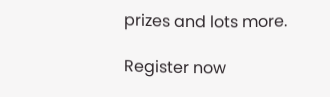prizes and lots more.

Register now